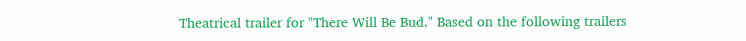Theatrical trailer for "There Will Be Bud." Based on the following trailers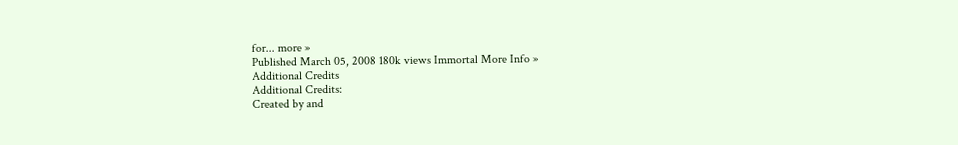for... more »
Published March 05, 2008 180k views Immortal More Info »
Additional Credits
Additional Credits:
Created by and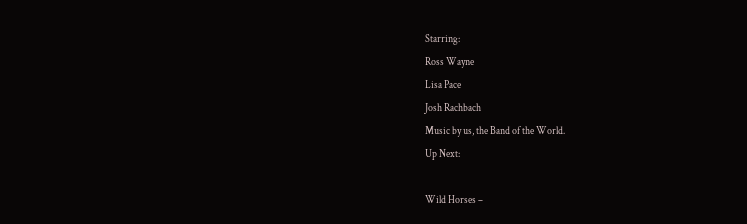Starring:
Ross Wayne
Lisa Pace
Josh Rachbach
Music by us, the Band of the World.
Up Next:

Wild Horses –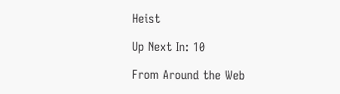Heist

Up Next In: 10

From Around the Web